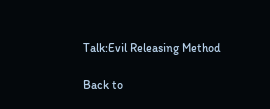Talk:Evil Releasing Method

Back to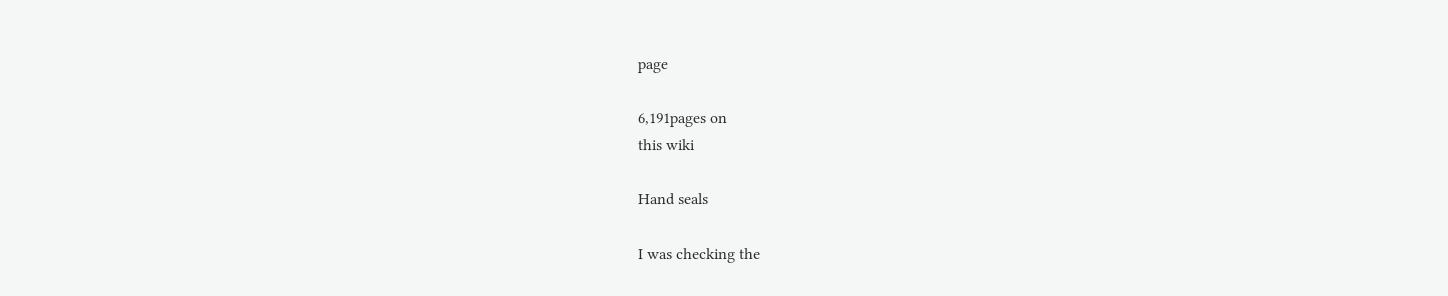page

6,191pages on
this wiki

Hand seals

I was checking the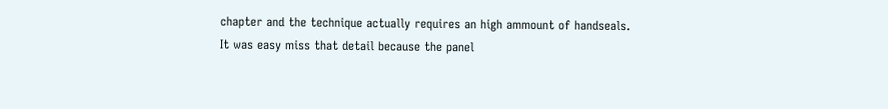chapter and the technique actually requires an high ammount of handseals. It was easy miss that detail because the panel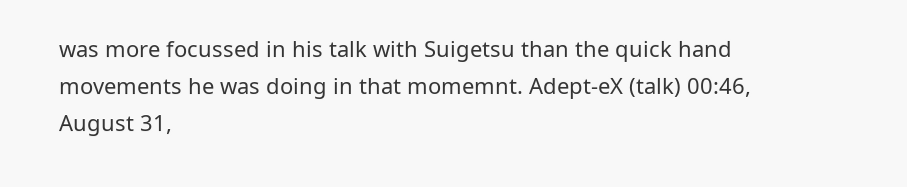was more focussed in his talk with Suigetsu than the quick hand movements he was doing in that momemnt. Adept-eX (talk) 00:46, August 31,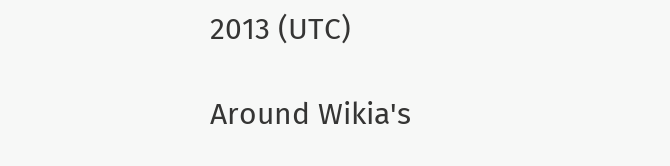2013 (UTC)

Around Wikia's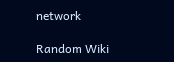network

Random Wiki